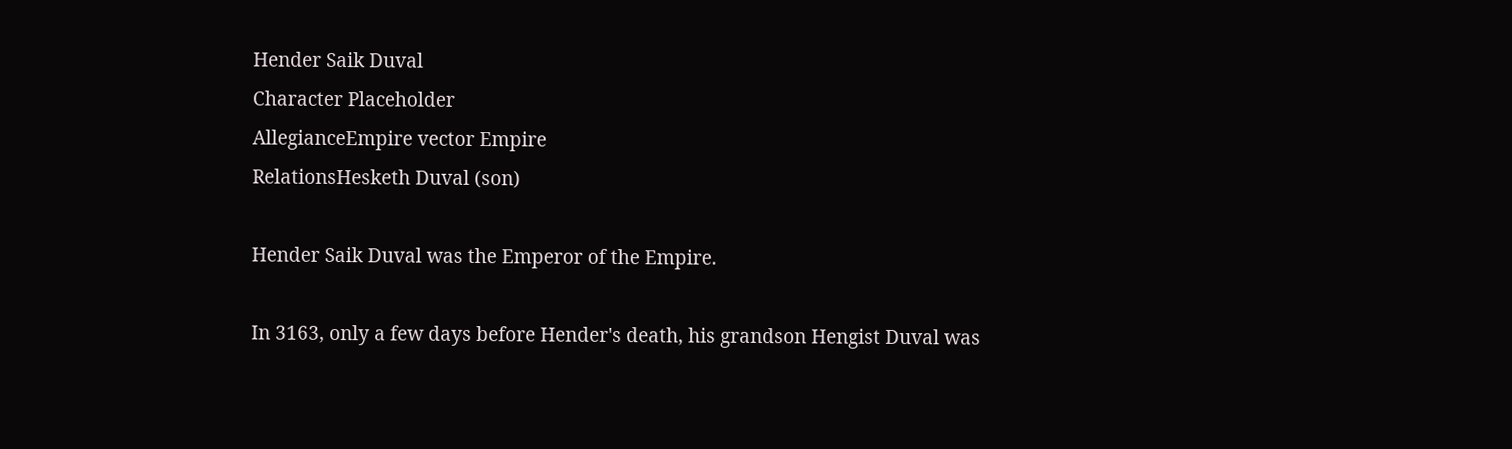Hender Saik Duval
Character Placeholder
AllegianceEmpire vector Empire
RelationsHesketh Duval (son)

Hender Saik Duval was the Emperor of the Empire.

In 3163, only a few days before Hender's death, his grandson Hengist Duval was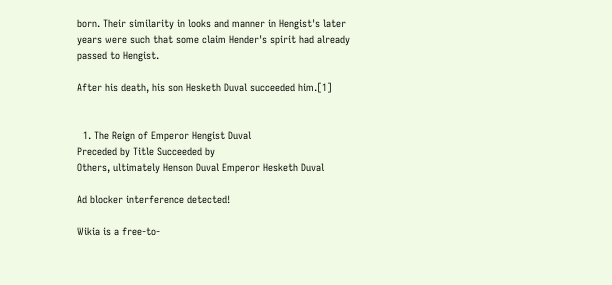born. Their similarity in looks and manner in Hengist's later years were such that some claim Hender's spirit had already passed to Hengist.

After his death, his son Hesketh Duval succeeded him.[1]


  1. The Reign of Emperor Hengist Duval
Preceded by Title Succeeded by
Others, ultimately Henson Duval Emperor Hesketh Duval

Ad blocker interference detected!

Wikia is a free-to-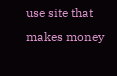use site that makes money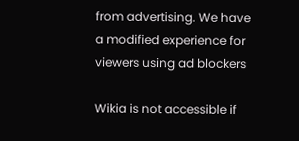from advertising. We have a modified experience for viewers using ad blockers

Wikia is not accessible if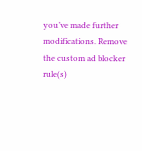you’ve made further modifications. Remove the custom ad blocker rule(s)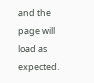and the page will load as expected.